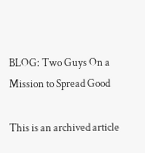BLOG: Two Guys On a Mission to Spread Good

This is an archived article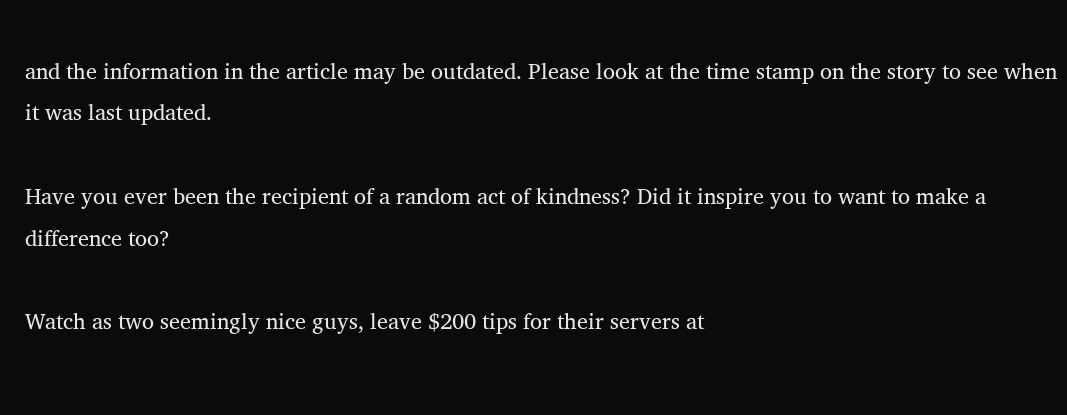and the information in the article may be outdated. Please look at the time stamp on the story to see when it was last updated.

Have you ever been the recipient of a random act of kindness? Did it inspire you to want to make a difference too?

Watch as two seemingly nice guys, leave $200 tips for their servers at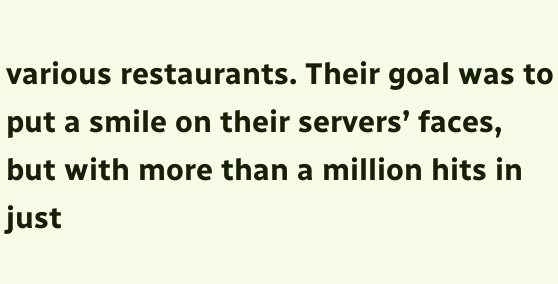various restaurants. Their goal was to put a smile on their servers’ faces, but with more than a million hits in just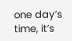one day’s time, it’s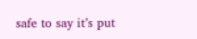safe to say it’s put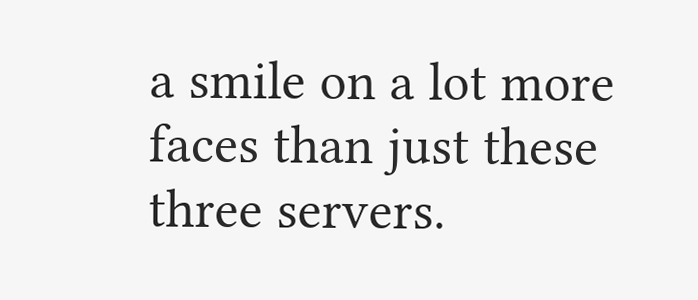a smile on a lot more faces than just these three servers.